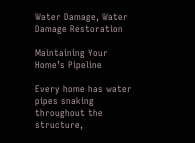Water Damage, Water Damage Restoration

Maintaining Your Home’s Pipeline

Every home has water pipes snaking throughout the structure,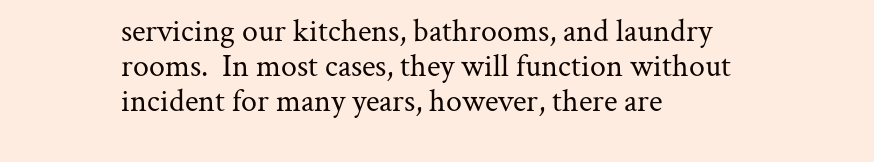servicing our kitchens, bathrooms, and laundry rooms.  In most cases, they will function without incident for many years, however, there are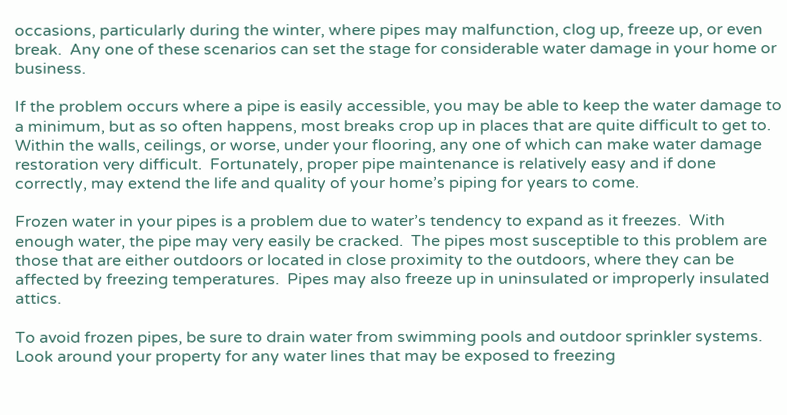occasions, particularly during the winter, where pipes may malfunction, clog up, freeze up, or even break.  Any one of these scenarios can set the stage for considerable water damage in your home or business.

If the problem occurs where a pipe is easily accessible, you may be able to keep the water damage to a minimum, but as so often happens, most breaks crop up in places that are quite difficult to get to.  Within the walls, ceilings, or worse, under your flooring, any one of which can make water damage restoration very difficult.  Fortunately, proper pipe maintenance is relatively easy and if done correctly, may extend the life and quality of your home’s piping for years to come.

Frozen water in your pipes is a problem due to water’s tendency to expand as it freezes.  With enough water, the pipe may very easily be cracked.  The pipes most susceptible to this problem are those that are either outdoors or located in close proximity to the outdoors, where they can be affected by freezing temperatures.  Pipes may also freeze up in uninsulated or improperly insulated attics.

To avoid frozen pipes, be sure to drain water from swimming pools and outdoor sprinkler systems.  Look around your property for any water lines that may be exposed to freezing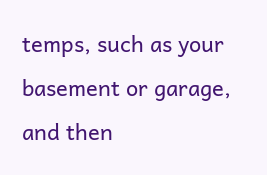temps, such as your basement or garage, and then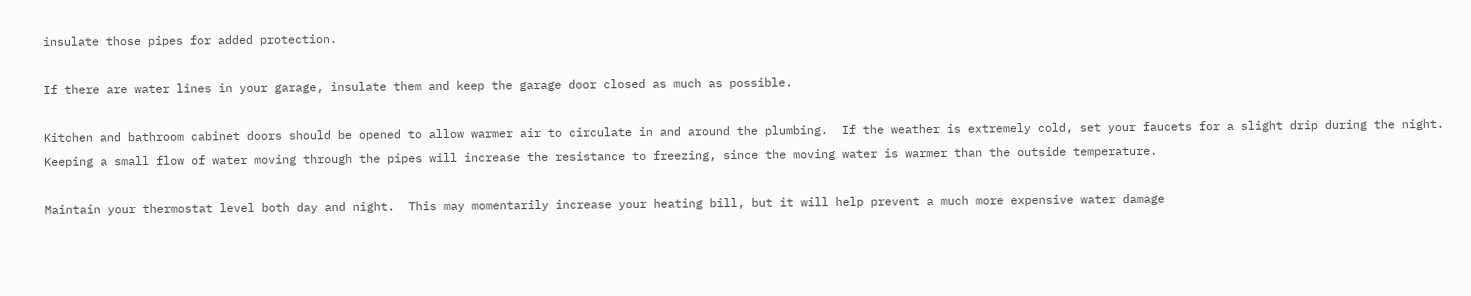insulate those pipes for added protection.

If there are water lines in your garage, insulate them and keep the garage door closed as much as possible.

Kitchen and bathroom cabinet doors should be opened to allow warmer air to circulate in and around the plumbing.  If the weather is extremely cold, set your faucets for a slight drip during the night.  Keeping a small flow of water moving through the pipes will increase the resistance to freezing, since the moving water is warmer than the outside temperature.

Maintain your thermostat level both day and night.  This may momentarily increase your heating bill, but it will help prevent a much more expensive water damage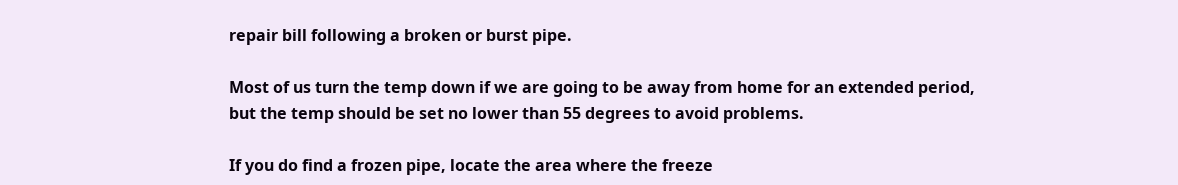repair bill following a broken or burst pipe.

Most of us turn the temp down if we are going to be away from home for an extended period, but the temp should be set no lower than 55 degrees to avoid problems.

If you do find a frozen pipe, locate the area where the freeze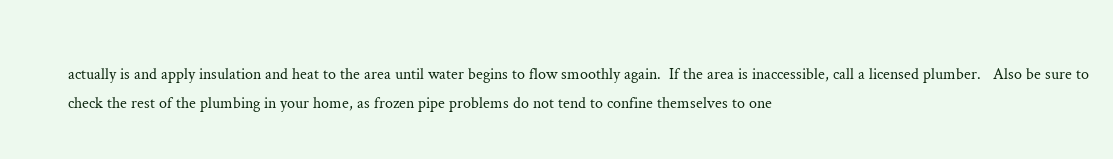actually is and apply insulation and heat to the area until water begins to flow smoothly again.  If the area is inaccessible, call a licensed plumber.   Also be sure to check the rest of the plumbing in your home, as frozen pipe problems do not tend to confine themselves to one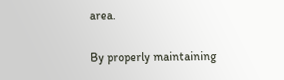area.

By properly maintaining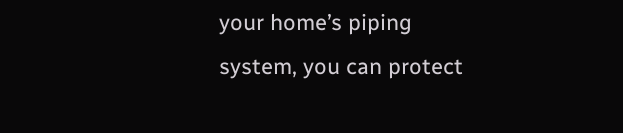your home’s piping system, you can protect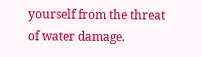yourself from the threat of water damage.